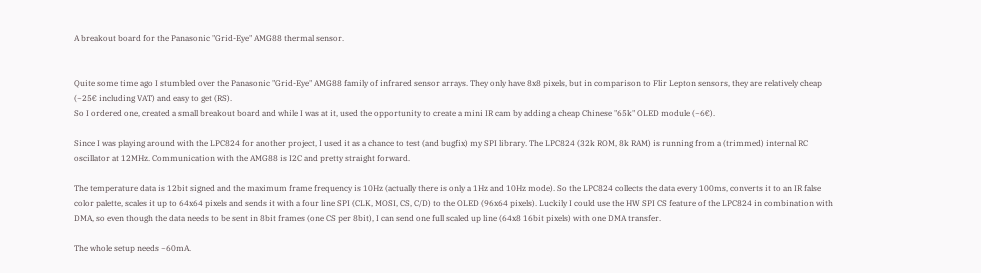A breakout board for the Panasonic "Grid-Eye" AMG88 thermal sensor.


Quite some time ago I stumbled over the Panasonic "Grid-Eye" AMG88 family of infrared sensor arrays. They only have 8x8 pixels, but in comparison to Flir Lepton sensors, they are relatively cheap (~25€ including VAT) and easy to get (RS).
So I ordered one, created a small breakout board and while I was at it, used the opportunity to create a mini IR cam by adding a cheap Chinese "65k" OLED module (~6€).

Since I was playing around with the LPC824 for another project, I used it as a chance to test (and bugfix) my SPI library. The LPC824 (32k ROM, 8k RAM) is running from a (trimmed) internal RC oscillator at 12MHz. Communication with the AMG88 is I2C and pretty straight forward.

The temperature data is 12bit signed and the maximum frame frequency is 10Hz (actually there is only a 1Hz and 10Hz mode). So the LPC824 collects the data every 100ms, converts it to an IR false color palette, scales it up to 64x64 pixels and sends it with a four line SPI (CLK, MOSI, CS, C/D) to the OLED (96x64 pixels). Luckily I could use the HW SPI CS feature of the LPC824 in combination with DMA, so even though the data needs to be sent in 8bit frames (one CS per 8bit), I can send one full scaled up line (64x8 16bit pixels) with one DMA transfer.

The whole setup needs ~60mA.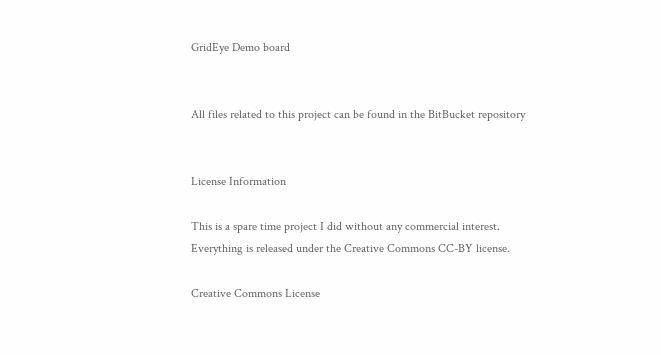GridEye Demo board


All files related to this project can be found in the BitBucket repository


License Information

This is a spare time project I did without any commercial interest.
Everything is released under the Creative Commons CC-BY license.

Creative Commons License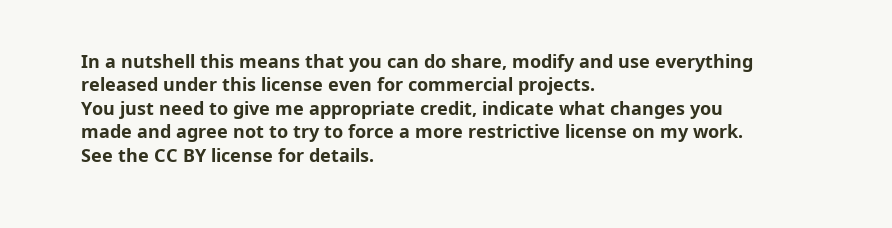In a nutshell this means that you can do share, modify and use everything released under this license even for commercial projects.
You just need to give me appropriate credit, indicate what changes you made and agree not to try to force a more restrictive license on my work.
See the CC BY license for details.